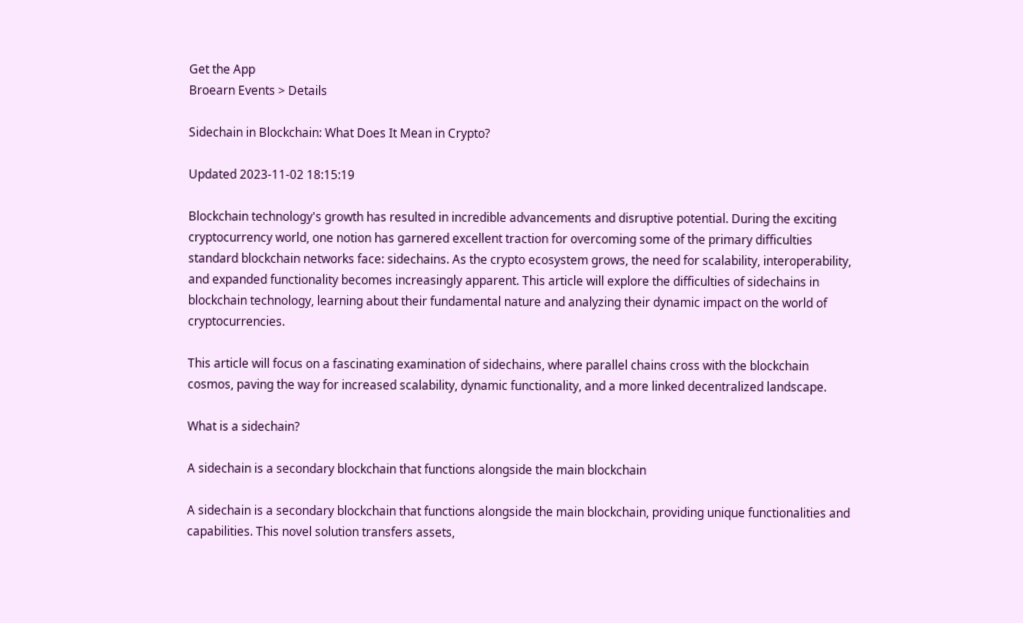Get the App
Broearn Events > Details

Sidechain in Blockchain: What Does It Mean in Crypto?

Updated 2023-11-02 18:15:19

Blockchain technology's growth has resulted in incredible advancements and disruptive potential. During the exciting cryptocurrency world, one notion has garnered excellent traction for overcoming some of the primary difficulties standard blockchain networks face: sidechains. As the crypto ecosystem grows, the need for scalability, interoperability, and expanded functionality becomes increasingly apparent. This article will explore the difficulties of sidechains in blockchain technology, learning about their fundamental nature and analyzing their dynamic impact on the world of cryptocurrencies.

This article will focus on a fascinating examination of sidechains, where parallel chains cross with the blockchain cosmos, paving the way for increased scalability, dynamic functionality, and a more linked decentralized landscape.

What is a sidechain?

A sidechain is a secondary blockchain that functions alongside the main blockchain

A sidechain is a secondary blockchain that functions alongside the main blockchain, providing unique functionalities and capabilities. This novel solution transfers assets,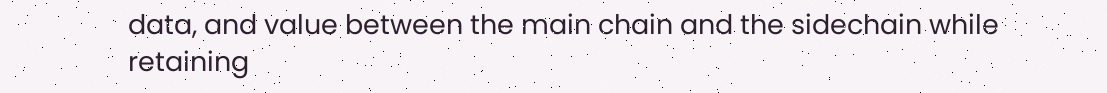data, and value between the main chain and the sidechain while retaining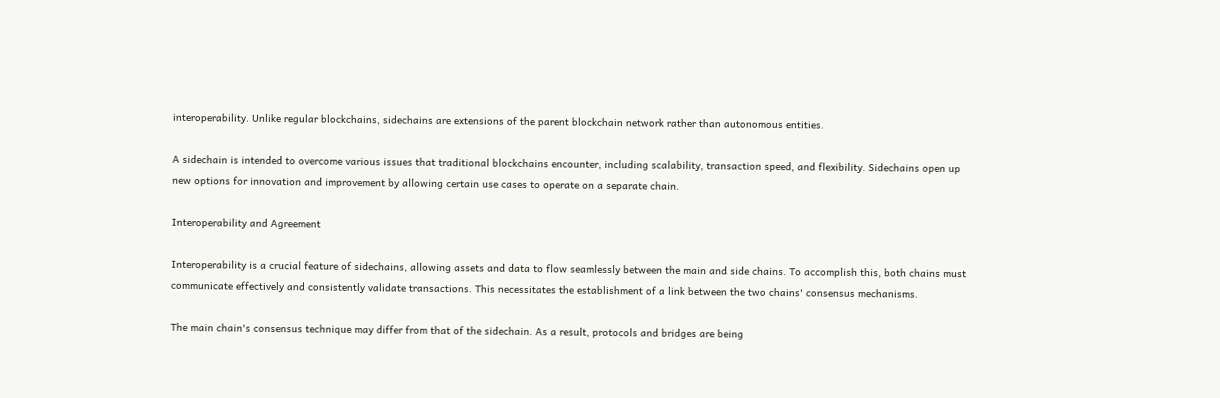interoperability. Unlike regular blockchains, sidechains are extensions of the parent blockchain network rather than autonomous entities.

A sidechain is intended to overcome various issues that traditional blockchains encounter, including scalability, transaction speed, and flexibility. Sidechains open up new options for innovation and improvement by allowing certain use cases to operate on a separate chain.

Interoperability and Agreement

Interoperability is a crucial feature of sidechains, allowing assets and data to flow seamlessly between the main and side chains. To accomplish this, both chains must communicate effectively and consistently validate transactions. This necessitates the establishment of a link between the two chains' consensus mechanisms.

The main chain's consensus technique may differ from that of the sidechain. As a result, protocols and bridges are being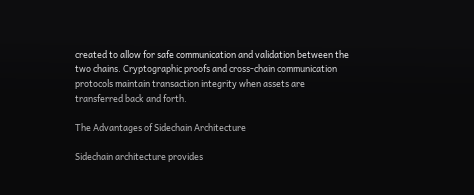created to allow for safe communication and validation between the two chains. Cryptographic proofs and cross-chain communication protocols maintain transaction integrity when assets are transferred back and forth.

The Advantages of Sidechain Architecture

Sidechain architecture provides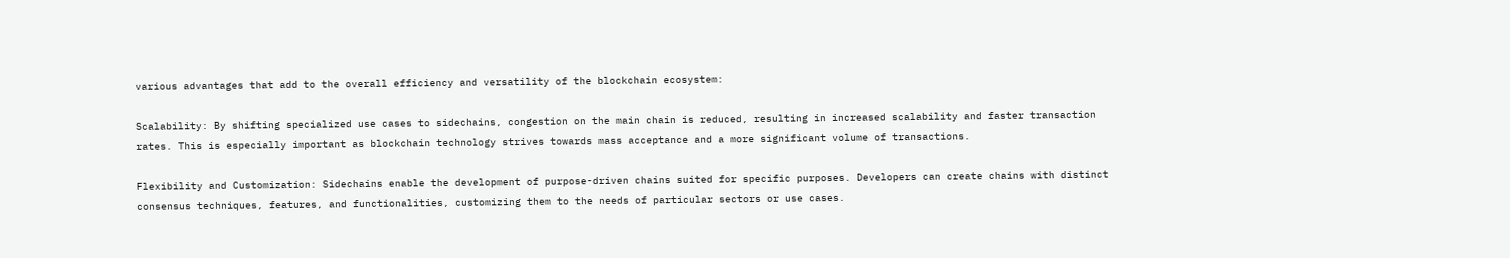various advantages that add to the overall efficiency and versatility of the blockchain ecosystem:

Scalability: By shifting specialized use cases to sidechains, congestion on the main chain is reduced, resulting in increased scalability and faster transaction rates. This is especially important as blockchain technology strives towards mass acceptance and a more significant volume of transactions.

Flexibility and Customization: Sidechains enable the development of purpose-driven chains suited for specific purposes. Developers can create chains with distinct consensus techniques, features, and functionalities, customizing them to the needs of particular sectors or use cases.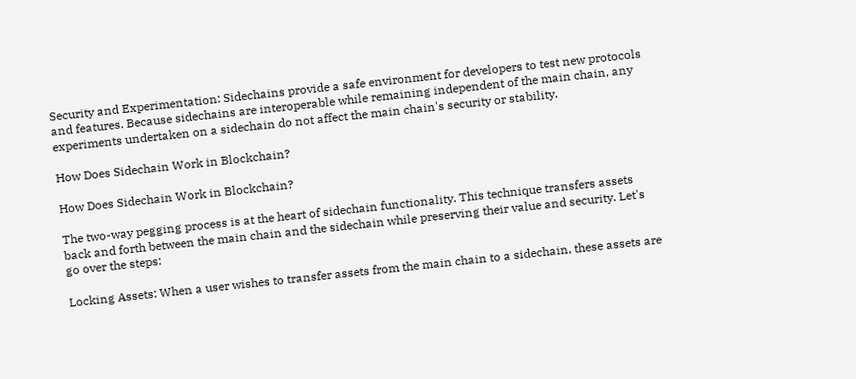Security and Experimentation: Sidechains provide a safe environment for developers to test new protocols and features. Because sidechains are interoperable while remaining independent of the main chain, any experiments undertaken on a sidechain do not affect the main chain's security or stability.

How Does Sidechain Work in Blockchain?

How Does Sidechain Work in Blockchain?

The two-way pegging process is at the heart of sidechain functionality. This technique transfers assets back and forth between the main chain and the sidechain while preserving their value and security. Let's go over the steps:

Locking Assets: When a user wishes to transfer assets from the main chain to a sidechain, these assets are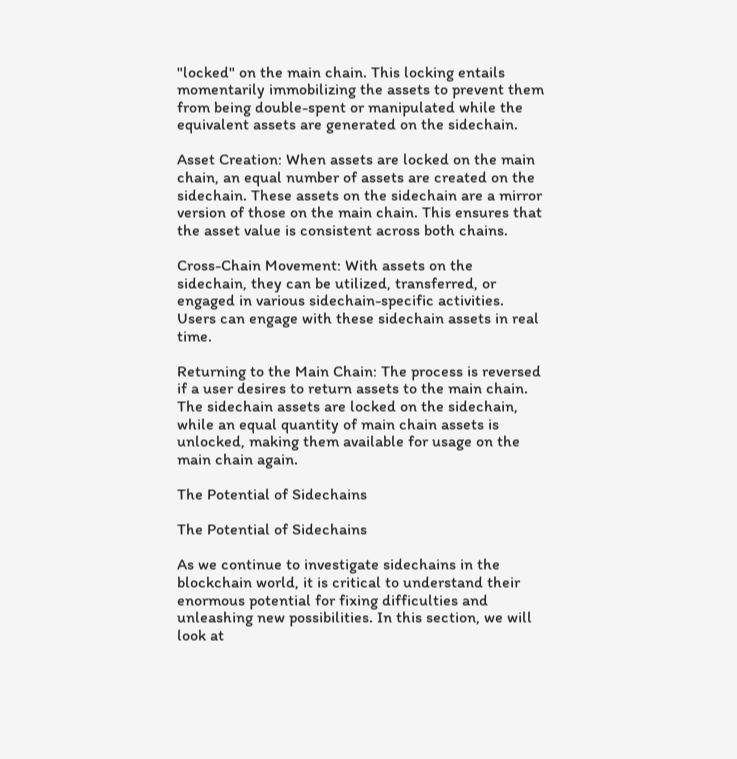"locked" on the main chain. This locking entails momentarily immobilizing the assets to prevent them from being double-spent or manipulated while the equivalent assets are generated on the sidechain.

Asset Creation: When assets are locked on the main chain, an equal number of assets are created on the sidechain. These assets on the sidechain are a mirror version of those on the main chain. This ensures that the asset value is consistent across both chains.

Cross-Chain Movement: With assets on the sidechain, they can be utilized, transferred, or engaged in various sidechain-specific activities. Users can engage with these sidechain assets in real time.

Returning to the Main Chain: The process is reversed if a user desires to return assets to the main chain. The sidechain assets are locked on the sidechain, while an equal quantity of main chain assets is unlocked, making them available for usage on the main chain again.

The Potential of Sidechains

The Potential of Sidechains

As we continue to investigate sidechains in the blockchain world, it is critical to understand their enormous potential for fixing difficulties and unleashing new possibilities. In this section, we will look at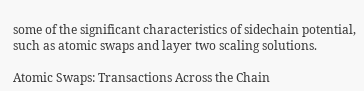some of the significant characteristics of sidechain potential, such as atomic swaps and layer two scaling solutions.

Atomic Swaps: Transactions Across the Chain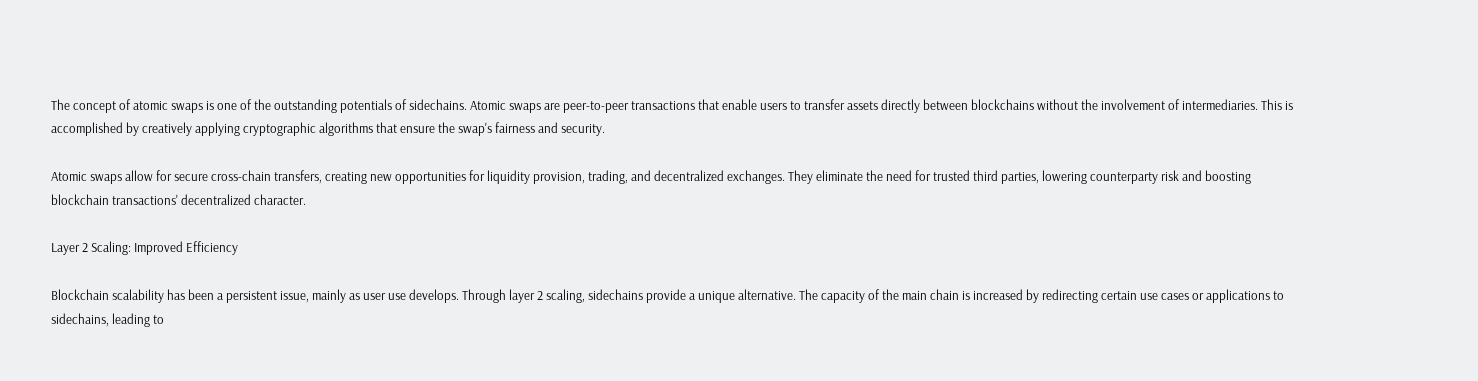The concept of atomic swaps is one of the outstanding potentials of sidechains. Atomic swaps are peer-to-peer transactions that enable users to transfer assets directly between blockchains without the involvement of intermediaries. This is accomplished by creatively applying cryptographic algorithms that ensure the swap's fairness and security.

Atomic swaps allow for secure cross-chain transfers, creating new opportunities for liquidity provision, trading, and decentralized exchanges. They eliminate the need for trusted third parties, lowering counterparty risk and boosting blockchain transactions' decentralized character.

Layer 2 Scaling: Improved Efficiency

Blockchain scalability has been a persistent issue, mainly as user use develops. Through layer 2 scaling, sidechains provide a unique alternative. The capacity of the main chain is increased by redirecting certain use cases or applications to sidechains, leading to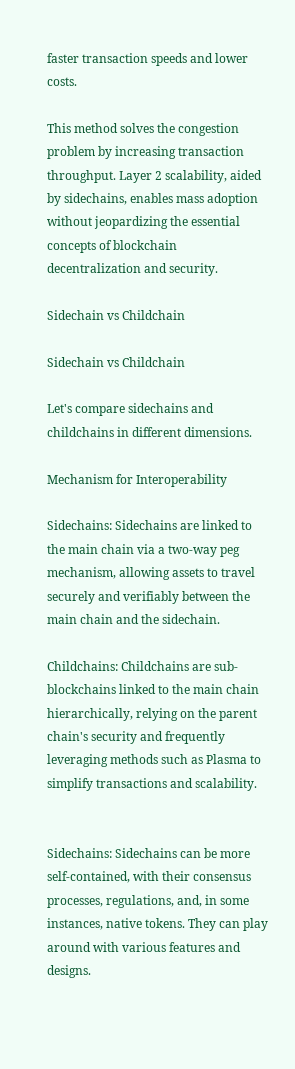faster transaction speeds and lower costs.

This method solves the congestion problem by increasing transaction throughput. Layer 2 scalability, aided by sidechains, enables mass adoption without jeopardizing the essential concepts of blockchain decentralization and security.

Sidechain vs Childchain

Sidechain vs Childchain

Let's compare sidechains and childchains in different dimensions.

Mechanism for Interoperability

Sidechains: Sidechains are linked to the main chain via a two-way peg mechanism, allowing assets to travel securely and verifiably between the main chain and the sidechain.

Childchains: Childchains are sub-blockchains linked to the main chain hierarchically, relying on the parent chain's security and frequently leveraging methods such as Plasma to simplify transactions and scalability.


Sidechains: Sidechains can be more self-contained, with their consensus processes, regulations, and, in some instances, native tokens. They can play around with various features and designs.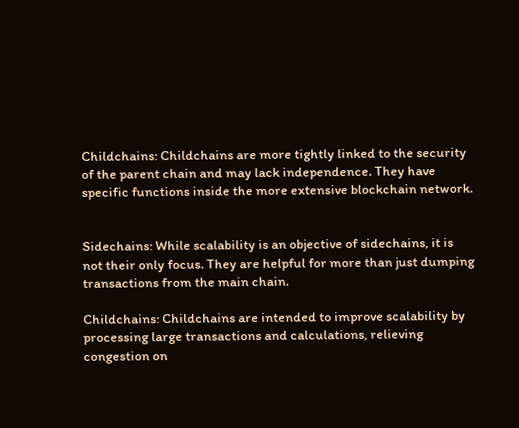Childchains: Childchains are more tightly linked to the security of the parent chain and may lack independence. They have specific functions inside the more extensive blockchain network.


Sidechains: While scalability is an objective of sidechains, it is not their only focus. They are helpful for more than just dumping transactions from the main chain.

Childchains: Childchains are intended to improve scalability by processing large transactions and calculations, relieving congestion on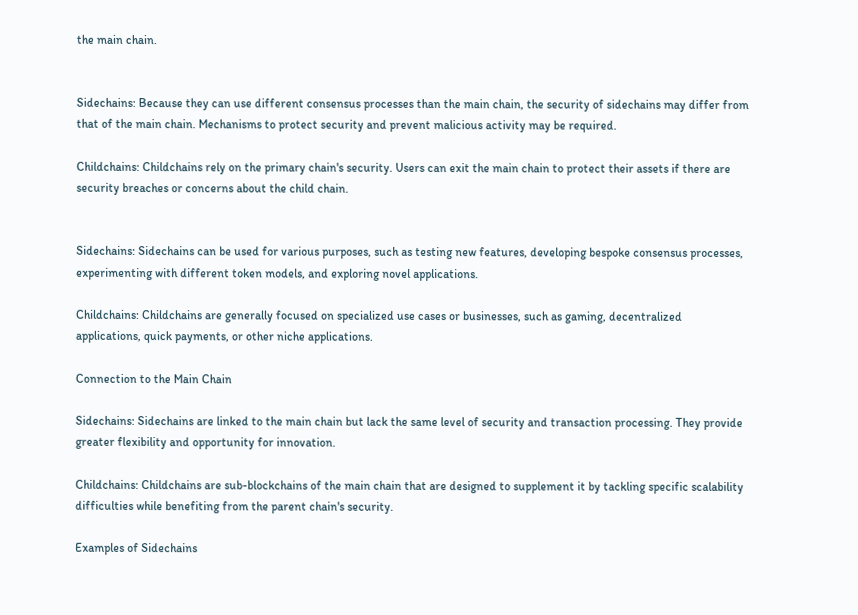the main chain.


Sidechains: Because they can use different consensus processes than the main chain, the security of sidechains may differ from that of the main chain. Mechanisms to protect security and prevent malicious activity may be required.

Childchains: Childchains rely on the primary chain's security. Users can exit the main chain to protect their assets if there are security breaches or concerns about the child chain.


Sidechains: Sidechains can be used for various purposes, such as testing new features, developing bespoke consensus processes, experimenting with different token models, and exploring novel applications.

Childchains: Childchains are generally focused on specialized use cases or businesses, such as gaming, decentralized applications, quick payments, or other niche applications.

Connection to the Main Chain

Sidechains: Sidechains are linked to the main chain but lack the same level of security and transaction processing. They provide greater flexibility and opportunity for innovation.

Childchains: Childchains are sub-blockchains of the main chain that are designed to supplement it by tackling specific scalability difficulties while benefiting from the parent chain's security.

Examples of Sidechains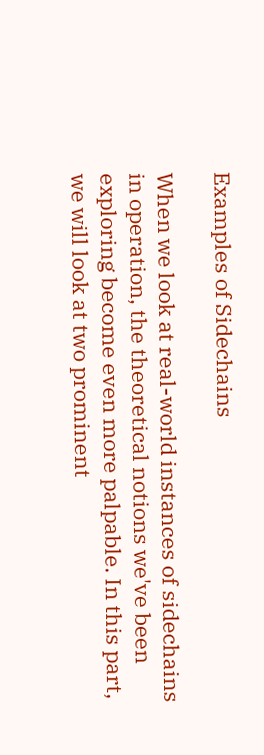Examples of Sidechains

When we look at real-world instances of sidechains in operation, the theoretical notions we've been exploring become even more palpable. In this part, we will look at two prominent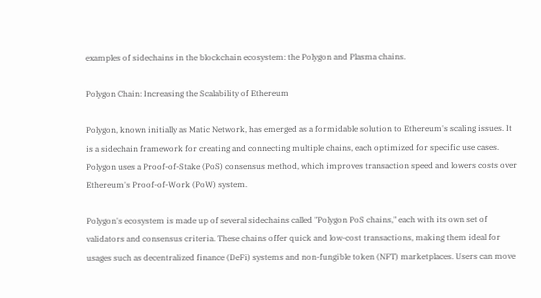examples of sidechains in the blockchain ecosystem: the Polygon and Plasma chains.

Polygon Chain: Increasing the Scalability of Ethereum

Polygon, known initially as Matic Network, has emerged as a formidable solution to Ethereum's scaling issues. It is a sidechain framework for creating and connecting multiple chains, each optimized for specific use cases. Polygon uses a Proof-of-Stake (PoS) consensus method, which improves transaction speed and lowers costs over Ethereum's Proof-of-Work (PoW) system.

Polygon's ecosystem is made up of several sidechains called "Polygon PoS chains," each with its own set of validators and consensus criteria. These chains offer quick and low-cost transactions, making them ideal for usages such as decentralized finance (DeFi) systems and non-fungible token (NFT) marketplaces. Users can move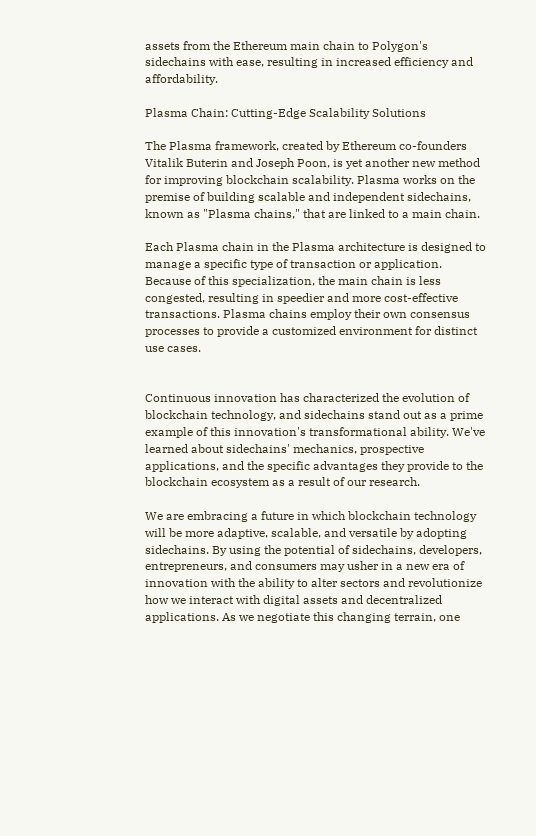assets from the Ethereum main chain to Polygon's sidechains with ease, resulting in increased efficiency and affordability.

Plasma Chain: Cutting-Edge Scalability Solutions

The Plasma framework, created by Ethereum co-founders Vitalik Buterin and Joseph Poon, is yet another new method for improving blockchain scalability. Plasma works on the premise of building scalable and independent sidechains, known as "Plasma chains," that are linked to a main chain.

Each Plasma chain in the Plasma architecture is designed to manage a specific type of transaction or application. Because of this specialization, the main chain is less congested, resulting in speedier and more cost-effective transactions. Plasma chains employ their own consensus processes to provide a customized environment for distinct use cases.


Continuous innovation has characterized the evolution of blockchain technology, and sidechains stand out as a prime example of this innovation's transformational ability. We've learned about sidechains' mechanics, prospective applications, and the specific advantages they provide to the blockchain ecosystem as a result of our research.

We are embracing a future in which blockchain technology will be more adaptive, scalable, and versatile by adopting sidechains. By using the potential of sidechains, developers, entrepreneurs, and consumers may usher in a new era of innovation with the ability to alter sectors and revolutionize how we interact with digital assets and decentralized applications. As we negotiate this changing terrain, one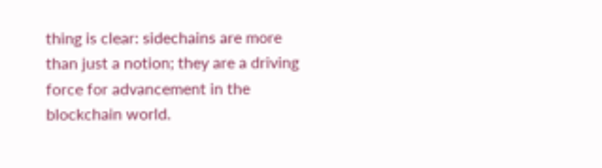thing is clear: sidechains are more than just a notion; they are a driving force for advancement in the blockchain world.